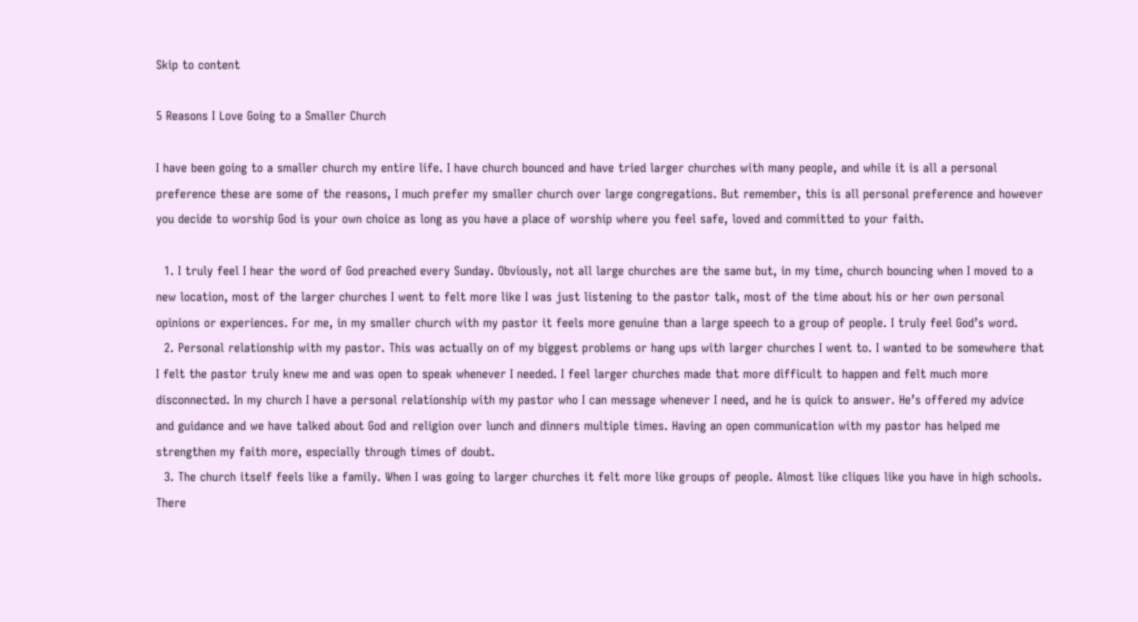Skip to content

5 Reasons I Love Going to a Smaller Church

I have been going to a smaller church my entire life. I have church bounced and have tried larger churches with many people, and while it is all a personal preference these are some of the reasons, I much prefer my smaller church over large congregations. But remember, this is all personal preference and however you decide to worship God is your own choice as long as you have a place of worship where you feel safe, loved and committed to your faith.

  1. I truly feel I hear the word of God preached every Sunday. Obviously, not all large churches are the same but, in my time, church bouncing when I moved to a new location, most of the larger churches I went to felt more like I was just listening to the pastor talk, most of the time about his or her own personal opinions or experiences. For me, in my smaller church with my pastor it feels more genuine than a large speech to a group of people. I truly feel God’s word.
  2. Personal relationship with my pastor. This was actually on of my biggest problems or hang ups with larger churches I went to. I wanted to be somewhere that I felt the pastor truly knew me and was open to speak whenever I needed. I feel larger churches made that more difficult to happen and felt much more disconnected. In my church I have a personal relationship with my pastor who I can message whenever I need, and he is quick to answer. He’s offered my advice and guidance and we have talked about God and religion over lunch and dinners multiple times. Having an open communication with my pastor has helped me strengthen my faith more, especially through times of doubt.
  3. The church itself feels like a family. When I was going to larger churches it felt more like groups of people. Almost like cliques like you have in high schools. There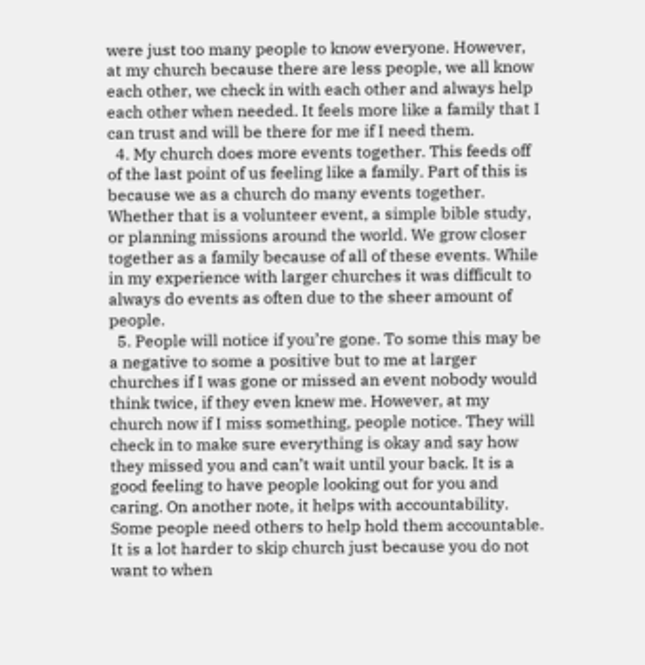were just too many people to know everyone. However, at my church because there are less people, we all know each other, we check in with each other and always help each other when needed. It feels more like a family that I can trust and will be there for me if I need them.
  4. My church does more events together. This feeds off of the last point of us feeling like a family. Part of this is because we as a church do many events together. Whether that is a volunteer event, a simple bible study, or planning missions around the world. We grow closer together as a family because of all of these events. While in my experience with larger churches it was difficult to always do events as often due to the sheer amount of people.
  5. People will notice if you’re gone. To some this may be a negative to some a positive but to me at larger churches if I was gone or missed an event nobody would think twice, if they even knew me. However, at my church now if I miss something, people notice. They will check in to make sure everything is okay and say how they missed you and can’t wait until your back. It is a good feeling to have people looking out for you and caring. On another note, it helps with accountability. Some people need others to help hold them accountable. It is a lot harder to skip church just because you do not want to when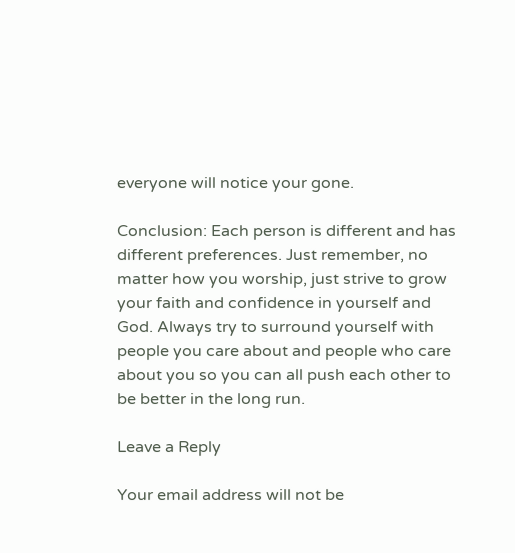everyone will notice your gone.

Conclusion: Each person is different and has different preferences. Just remember, no matter how you worship, just strive to grow your faith and confidence in yourself and God. Always try to surround yourself with people you care about and people who care about you so you can all push each other to be better in the long run.

Leave a Reply

Your email address will not be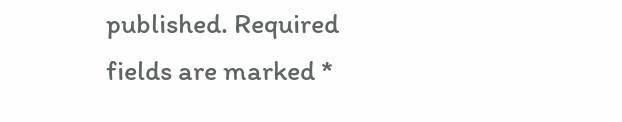published. Required fields are marked *